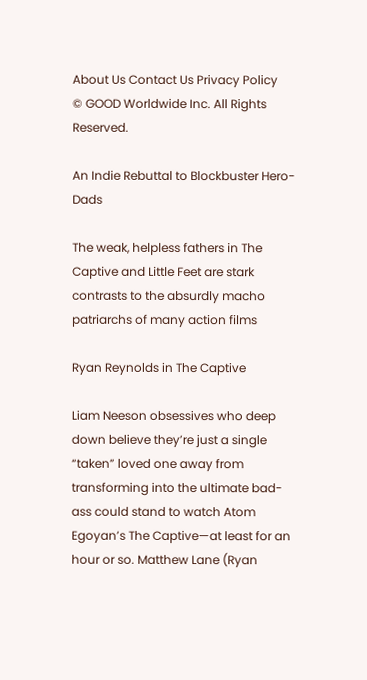About Us Contact Us Privacy Policy
© GOOD Worldwide Inc. All Rights Reserved.

An Indie Rebuttal to Blockbuster Hero-Dads

The weak, helpless fathers in The Captive and Little Feet are stark contrasts to the absurdly macho patriarchs of many action films

Ryan Reynolds in The Captive

Liam Neeson obsessives who deep down believe they’re just a single “taken” loved one away from transforming into the ultimate bad-ass could stand to watch Atom Egoyan’s The Captive—at least for an hour or so. Matthew Lane (Ryan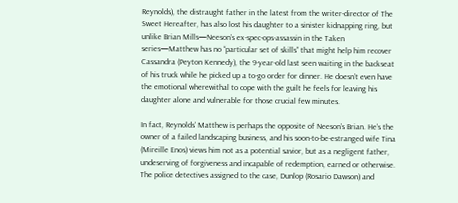Reynolds), the distraught father in the latest from the writer-director of The Sweet Hereafter, has also lost his daughter to a sinister kidnapping ring, but unlike Brian Mills—Neeson’s ex-spec-ops-assassin in the Taken series—Matthew has no “particular set of skills” that might help him recover Cassandra (Peyton Kennedy), the 9-year-old last seen waiting in the backseat of his truck while he picked up a to-go order for dinner. He doesn’t even have the emotional wherewithal to cope with the guilt he feels for leaving his daughter alone and vulnerable for those crucial few minutes.

In fact, Reynolds’ Matthew is perhaps the opposite of Neeson’s Brian. He’s the owner of a failed landscaping business, and his soon-to-be-estranged wife Tina (Mireille Enos) views him not as a potential savior, but as a negligent father, undeserving of forgiveness and incapable of redemption, earned or otherwise. The police detectives assigned to the case, Dunlop (Rosario Dawson) and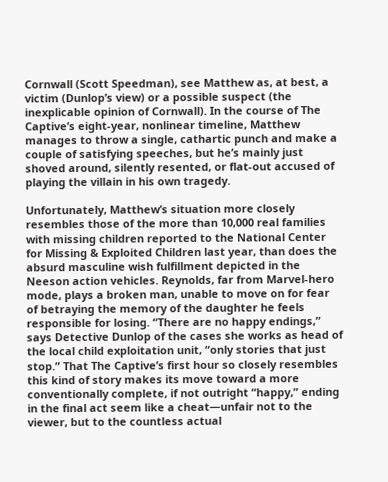Cornwall (Scott Speedman), see Matthew as, at best, a victim (Dunlop’s view) or a possible suspect (the inexplicable opinion of Cornwall). In the course of The Captive’s eight-year, nonlinear timeline, Matthew manages to throw a single, cathartic punch and make a couple of satisfying speeches, but he’s mainly just shoved around, silently resented, or flat-out accused of playing the villain in his own tragedy.

Unfortunately, Matthew’s situation more closely resembles those of the more than 10,000 real families with missing children reported to the National Center for Missing & Exploited Children last year, than does the absurd masculine wish fulfillment depicted in the Neeson action vehicles. Reynolds, far from Marvel-hero mode, plays a broken man, unable to move on for fear of betraying the memory of the daughter he feels responsible for losing. “There are no happy endings,” says Detective Dunlop of the cases she works as head of the local child exploitation unit, “only stories that just stop.” That The Captive’s first hour so closely resembles this kind of story makes its move toward a more conventionally complete, if not outright “happy,” ending in the final act seem like a cheat—unfair not to the viewer, but to the countless actual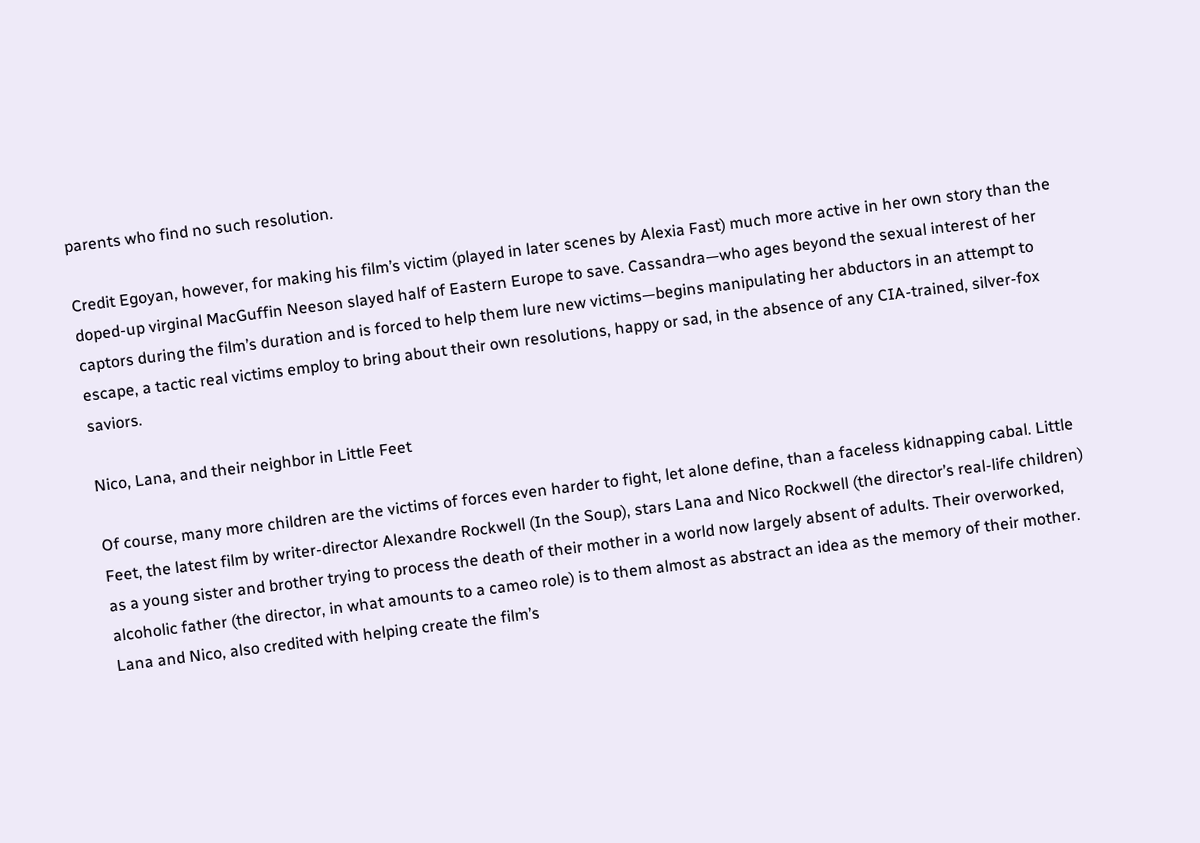parents who find no such resolution.

Credit Egoyan, however, for making his film’s victim (played in later scenes by Alexia Fast) much more active in her own story than the doped-up virginal MacGuffin Neeson slayed half of Eastern Europe to save. Cassandra—who ages beyond the sexual interest of her captors during the film’s duration and is forced to help them lure new victims—begins manipulating her abductors in an attempt to escape, a tactic real victims employ to bring about their own resolutions, happy or sad, in the absence of any CIA-trained, silver-fox saviors.

Nico, Lana, and their neighbor in Little Feet

Of course, many more children are the victims of forces even harder to fight, let alone define, than a faceless kidnapping cabal. Little Feet, the latest film by writer-director Alexandre Rockwell (In the Soup), stars Lana and Nico Rockwell (the director’s real-life children) as a young sister and brother trying to process the death of their mother in a world now largely absent of adults. Their overworked, alcoholic father (the director, in what amounts to a cameo role) is to them almost as abstract an idea as the memory of their mother. Lana and Nico, also credited with helping create the film’s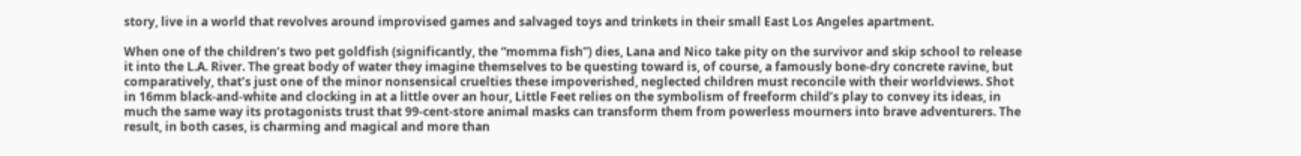story, live in a world that revolves around improvised games and salvaged toys and trinkets in their small East Los Angeles apartment.

When one of the children’s two pet goldfish (significantly, the “momma fish”) dies, Lana and Nico take pity on the survivor and skip school to release it into the L.A. River. The great body of water they imagine themselves to be questing toward is, of course, a famously bone-dry concrete ravine, but comparatively, that’s just one of the minor nonsensical cruelties these impoverished, neglected children must reconcile with their worldviews. Shot in 16mm black-and-white and clocking in at a little over an hour, Little Feet relies on the symbolism of freeform child’s play to convey its ideas, in much the same way its protagonists trust that 99-cent-store animal masks can transform them from powerless mourners into brave adventurers. The result, in both cases, is charming and magical and more than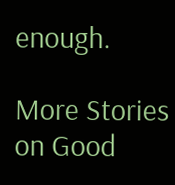enough.

More Stories on Good